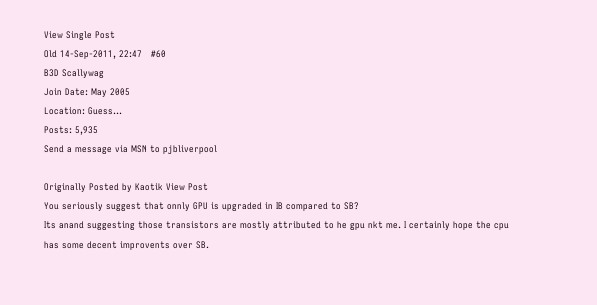View Single Post
Old 14-Sep-2011, 22:47   #60
B3D Scallywag
Join Date: May 2005
Location: Guess...
Posts: 5,935
Send a message via MSN to pjbliverpool

Originally Posted by Kaotik View Post
You seriously suggest that onnly GPU is upgraded in IB compared to SB?
Its anand suggesting those transistors are mostly attributed to he gpu nkt me. I certainly hope the cpu has some decent improvents over SB.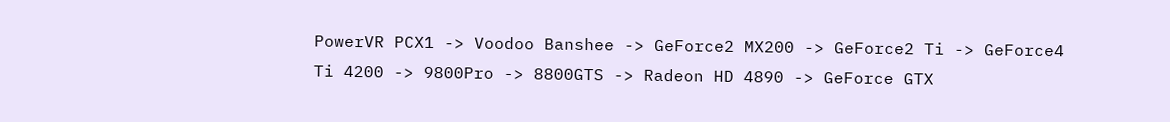PowerVR PCX1 -> Voodoo Banshee -> GeForce2 MX200 -> GeForce2 Ti -> GeForce4 Ti 4200 -> 9800Pro -> 8800GTS -> Radeon HD 4890 -> GeForce GTX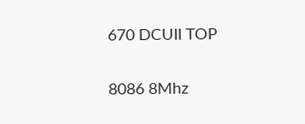670 DCUII TOP

8086 8Mhz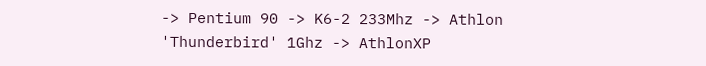-> Pentium 90 -> K6-2 233Mhz -> Athlon 'Thunderbird' 1Ghz -> AthlonXP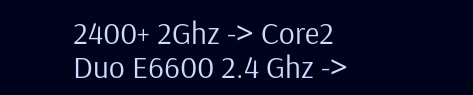2400+ 2Ghz -> Core2 Duo E6600 2.4 Ghz ->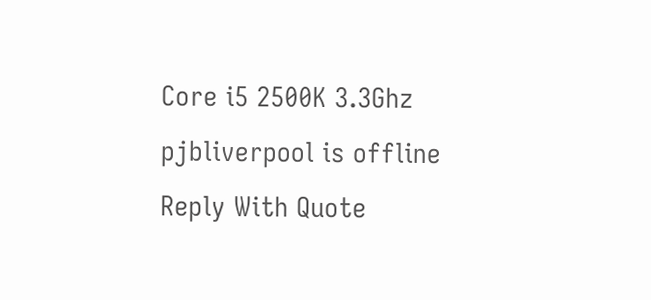Core i5 2500K 3.3Ghz
pjbliverpool is offline   Reply With Quote